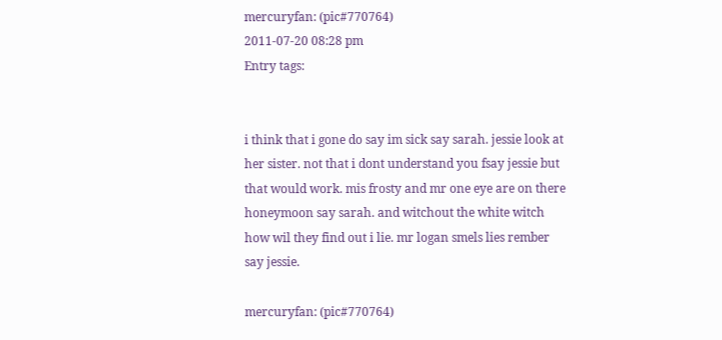mercuryfan: (pic#770764)
2011-07-20 08:28 pm
Entry tags:


i think that i gone do say im sick say sarah. jessie look at her sister. not that i dont understand you fsay jessie but that would work. mis frosty and mr one eye are on there honeymoon say sarah. and witchout the white witch how wil they find out i lie. mr logan smels lies rember say jessie.

mercuryfan: (pic#770764)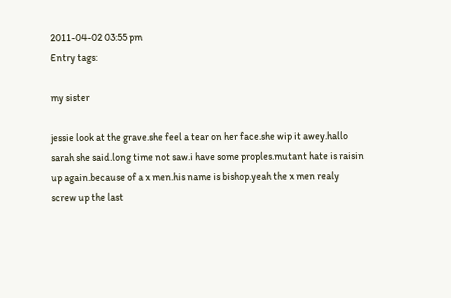2011-04-02 03:55 pm
Entry tags:

my sister

jessie look at the grave.she feel a tear on her face.she wip it awey.hallo sarah she said.long time not saw.i have some proples.mutant hate is raisin up again.because of a x men.his name is bishop.yeah the x men realy screw up the last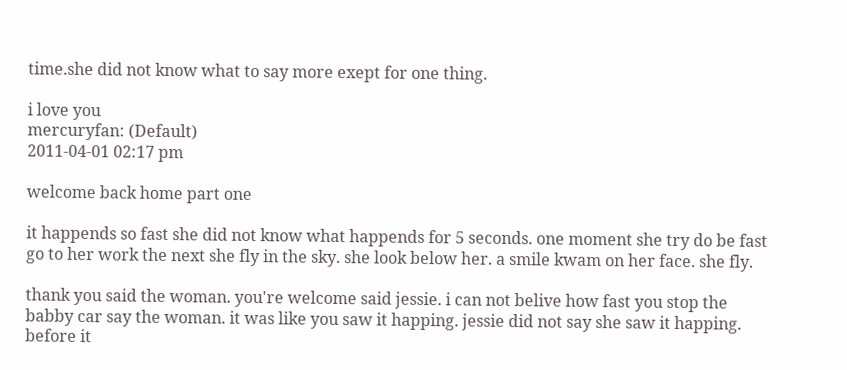time.she did not know what to say more exept for one thing.

i love you
mercuryfan: (Default)
2011-04-01 02:17 pm

welcome back home part one

it happends so fast she did not know what happends for 5 seconds. one moment she try do be fast go to her work the next she fly in the sky. she look below her. a smile kwam on her face. she fly.

thank you said the woman. you're welcome said jessie. i can not belive how fast you stop the babby car say the woman. it was like you saw it happing. jessie did not say she saw it happing. before it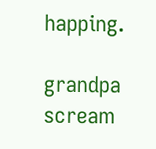happing.

grandpa scream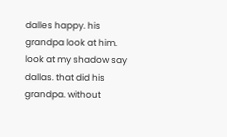dalles happy. his grandpa look at him. look at my shadow say dallas. that did his grandpa. without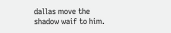dallas move the shadow waif to him.